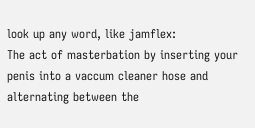look up any word, like jamflex:
The act of masterbation by inserting your penis into a vaccum cleaner hose and alternating between the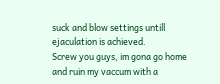suck and blow settings untill ejaculation is achieved.
Screw you guys, im gona go home and ruin my vaccum with a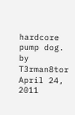hardcore pump dog.
by T3rman8tor April 24, 2011